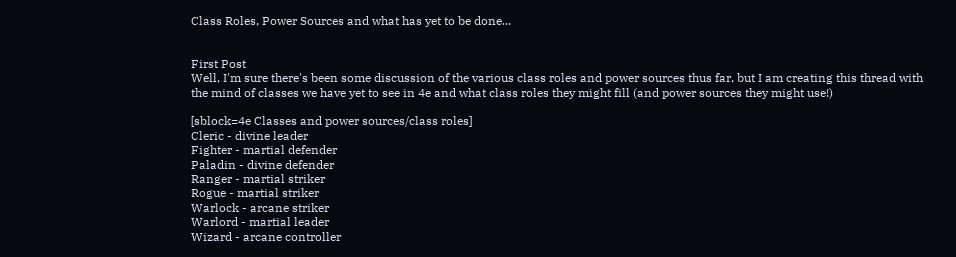Class Roles, Power Sources and what has yet to be done...


First Post
Well, I'm sure there's been some discussion of the various class roles and power sources thus far, but I am creating this thread with the mind of classes we have yet to see in 4e and what class roles they might fill (and power sources they might use!)

[sblock=4e Classes and power sources/class roles]
Cleric - divine leader
Fighter - martial defender
Paladin - divine defender
Ranger - martial striker
Rogue - martial striker
Warlock - arcane striker
Warlord - martial leader
Wizard - arcane controller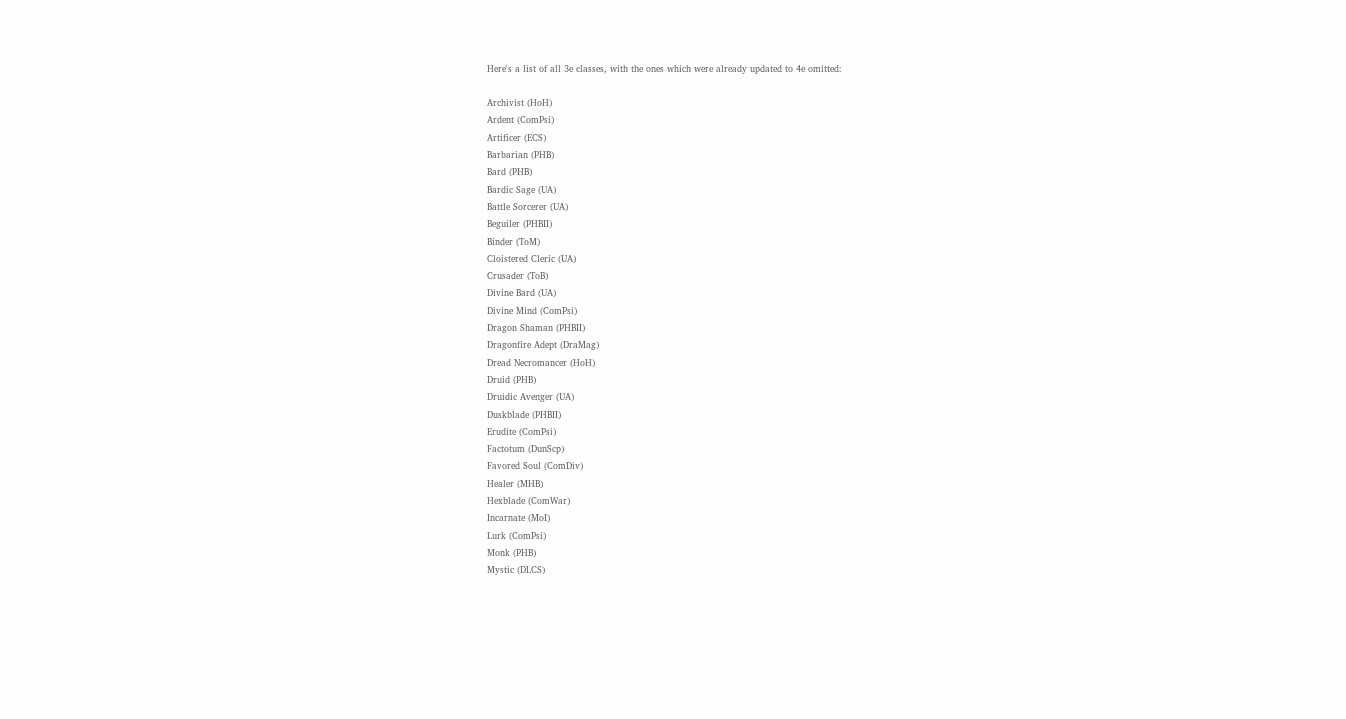Here's a list of all 3e classes, with the ones which were already updated to 4e omitted:

Archivist (HoH)
Ardent (ComPsi)
Artificer (ECS)
Barbarian (PHB)
Bard (PHB)
Bardic Sage (UA)
Battle Sorcerer (UA)
Beguiler (PHBII)
Binder (ToM)
Cloistered Cleric (UA)
Crusader (ToB)
Divine Bard (UA)
Divine Mind (ComPsi)
Dragon Shaman (PHBII)
Dragonfire Adept (DraMag)
Dread Necromancer (HoH)
Druid (PHB)
Druidic Avenger (UA)
Duskblade (PHBII)
Erudite (ComPsi)
Factotum (DunScp)
Favored Soul (ComDiv)
Healer (MHB)
Hexblade (ComWar)
Incarnate (MoI)
Lurk (ComPsi)
Monk (PHB)
Mystic (DLCS)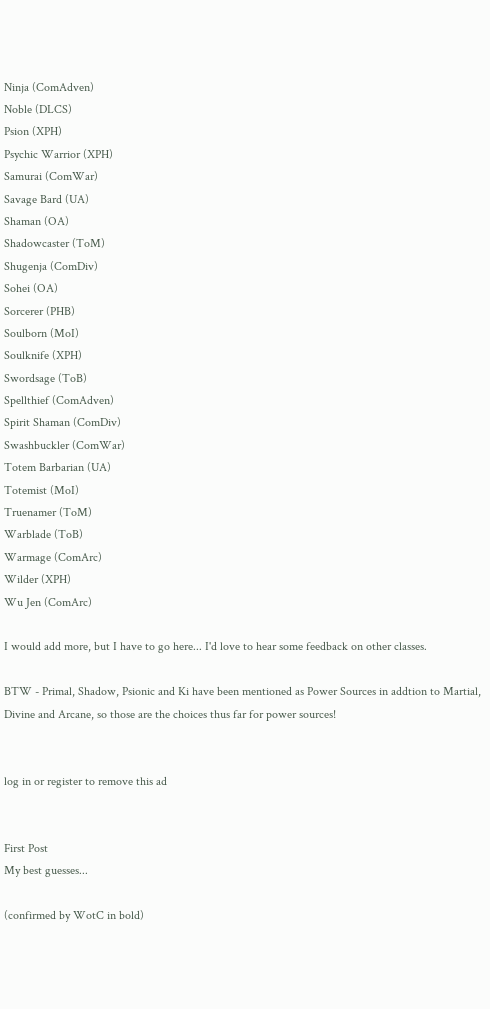Ninja (ComAdven)
Noble (DLCS)
Psion (XPH)
Psychic Warrior (XPH)
Samurai (ComWar)
Savage Bard (UA)
Shaman (OA)
Shadowcaster (ToM)
Shugenja (ComDiv)
Sohei (OA)
Sorcerer (PHB)
Soulborn (MoI)
Soulknife (XPH)
Swordsage (ToB)
Spellthief (ComAdven)
Spirit Shaman (ComDiv)
Swashbuckler (ComWar)
Totem Barbarian (UA)
Totemist (MoI)
Truenamer (ToM)
Warblade (ToB)
Warmage (ComArc)
Wilder (XPH)
Wu Jen (ComArc)

I would add more, but I have to go here... I'd love to hear some feedback on other classes.

BTW - Primal, Shadow, Psionic and Ki have been mentioned as Power Sources in addtion to Martial, Divine and Arcane, so those are the choices thus far for power sources!


log in or register to remove this ad


First Post
My best guesses...

(confirmed by WotC in bold)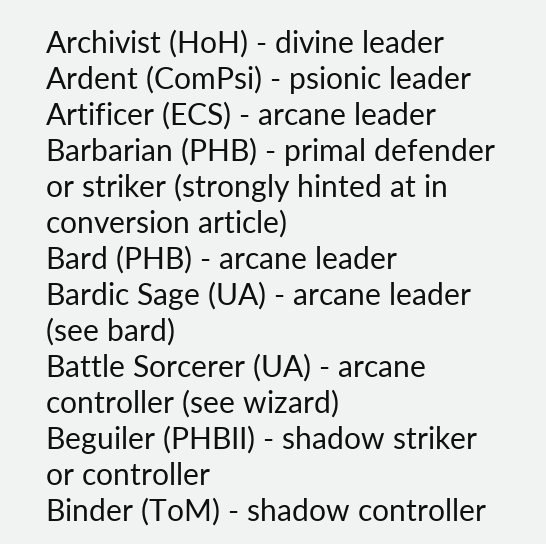Archivist (HoH) - divine leader
Ardent (ComPsi) - psionic leader
Artificer (ECS) - arcane leader
Barbarian (PHB) - primal defender or striker (strongly hinted at in conversion article)
Bard (PHB) - arcane leader
Bardic Sage (UA) - arcane leader (see bard)
Battle Sorcerer (UA) - arcane controller (see wizard)
Beguiler (PHBII) - shadow striker or controller
Binder (ToM) - shadow controller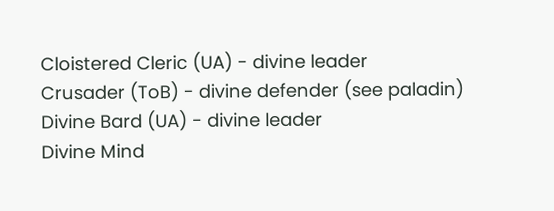Cloistered Cleric (UA) - divine leader
Crusader (ToB) - divine defender (see paladin)
Divine Bard (UA) - divine leader
Divine Mind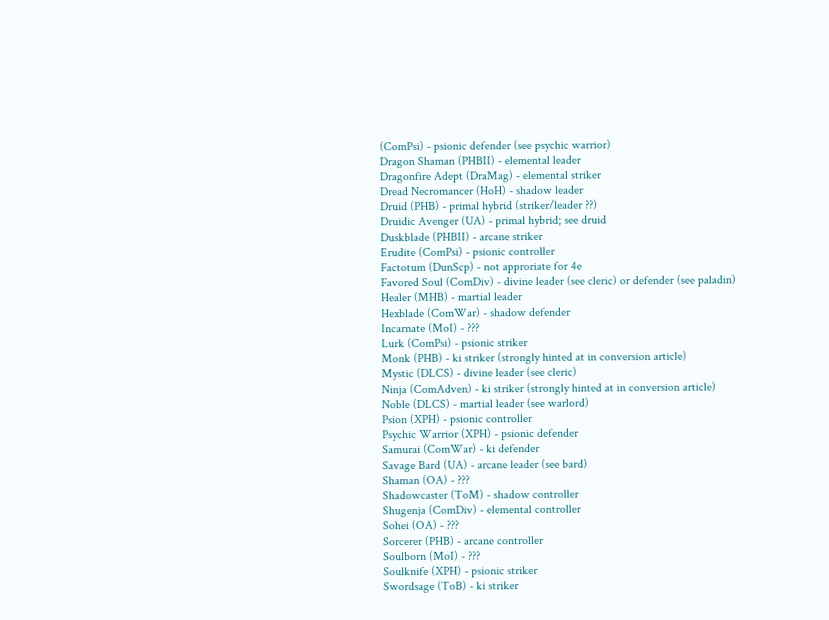(ComPsi) - psionic defender (see psychic warrior)
Dragon Shaman (PHBII) - elemental leader
Dragonfire Adept (DraMag) - elemental striker
Dread Necromancer (HoH) - shadow leader
Druid (PHB) - primal hybrid (striker/leader ??)
Druidic Avenger (UA) - primal hybrid; see druid
Duskblade (PHBII) - arcane striker
Erudite (ComPsi) - psionic controller
Factotum (DunScp) - not approriate for 4e
Favored Soul (ComDiv) - divine leader (see cleric) or defender (see paladin)
Healer (MHB) - martial leader
Hexblade (ComWar) - shadow defender
Incarnate (MoI) - ???
Lurk (ComPsi) - psionic striker
Monk (PHB) - ki striker (strongly hinted at in conversion article)
Mystic (DLCS) - divine leader (see cleric)
Ninja (ComAdven) - ki striker (strongly hinted at in conversion article)
Noble (DLCS) - martial leader (see warlord)
Psion (XPH) - psionic controller
Psychic Warrior (XPH) - psionic defender
Samurai (ComWar) - ki defender
Savage Bard (UA) - arcane leader (see bard)
Shaman (OA) - ???
Shadowcaster (ToM) - shadow controller
Shugenja (ComDiv) - elemental controller
Sohei (OA) - ???
Sorcerer (PHB) - arcane controller
Soulborn (MoI) - ???
Soulknife (XPH) - psionic striker
Swordsage (ToB) - ki striker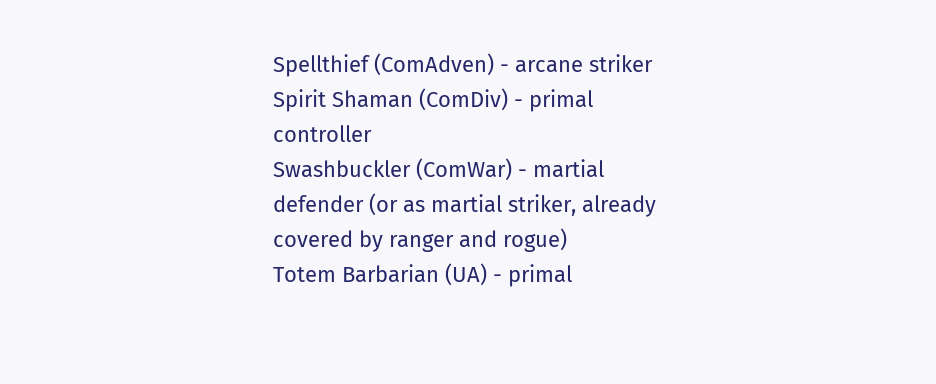Spellthief (ComAdven) - arcane striker
Spirit Shaman (ComDiv) - primal controller
Swashbuckler (ComWar) - martial defender (or as martial striker, already covered by ranger and rogue)
Totem Barbarian (UA) - primal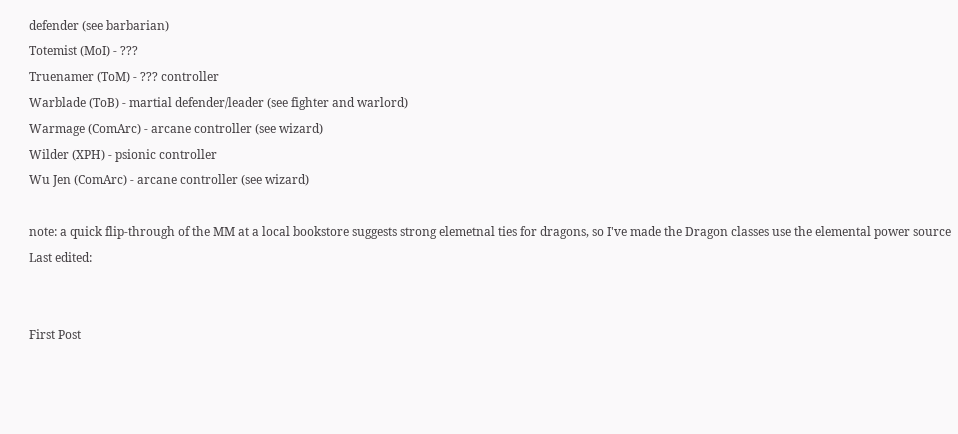defender (see barbarian)
Totemist (MoI) - ???
Truenamer (ToM) - ??? controller
Warblade (ToB) - martial defender/leader (see fighter and warlord)
Warmage (ComArc) - arcane controller (see wizard)
Wilder (XPH) - psionic controller
Wu Jen (ComArc) - arcane controller (see wizard)

note: a quick flip-through of the MM at a local bookstore suggests strong elemetnal ties for dragons, so I've made the Dragon classes use the elemental power source
Last edited:


First Post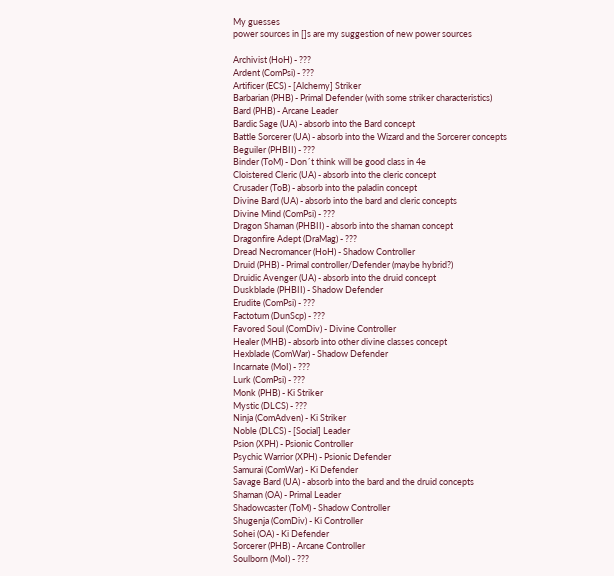My guesses
power sources in []s are my suggestion of new power sources

Archivist (HoH) - ???
Ardent (ComPsi) - ???
Artificer (ECS) - [Alchemy] Striker
Barbarian (PHB) - Primal Defender (with some striker characteristics)
Bard (PHB) - Arcane Leader
Bardic Sage (UA) - absorb into the Bard concept
Battle Sorcerer (UA) - absorb into the Wizard and the Sorcerer concepts
Beguiler (PHBII) - ???
Binder (ToM) - Don´t think will be good class in 4e
Cloistered Cleric (UA) - absorb into the cleric concept
Crusader (ToB) - absorb into the paladin concept
Divine Bard (UA) - absorb into the bard and cleric concepts
Divine Mind (ComPsi) - ???
Dragon Shaman (PHBII) - absorb into the shaman concept
Dragonfire Adept (DraMag) - ???
Dread Necromancer (HoH) - Shadow Controller
Druid (PHB) - Primal controller/Defender (maybe hybrid?)
Druidic Avenger (UA) - absorb into the druid concept
Duskblade (PHBII) - Shadow Defender
Erudite (ComPsi) - ???
Factotum (DunScp) - ???
Favored Soul (ComDiv) - Divine Controller
Healer (MHB) - absorb into other divine classes concept
Hexblade (ComWar) - Shadow Defender
Incarnate (MoI) - ???
Lurk (ComPsi) - ???
Monk (PHB) - Ki Striker
Mystic (DLCS) - ???
Ninja (ComAdven) - Ki Striker
Noble (DLCS) - [Social] Leader
Psion (XPH) - Psionic Controller
Psychic Warrior (XPH) - Psionic Defender
Samurai (ComWar) - Ki Defender
Savage Bard (UA) - absorb into the bard and the druid concepts
Shaman (OA) - Primal Leader
Shadowcaster (ToM) - Shadow Controller
Shugenja (ComDiv) - Ki Controller
Sohei (OA) - Ki Defender
Sorcerer (PHB) - Arcane Controller
Soulborn (MoI) - ???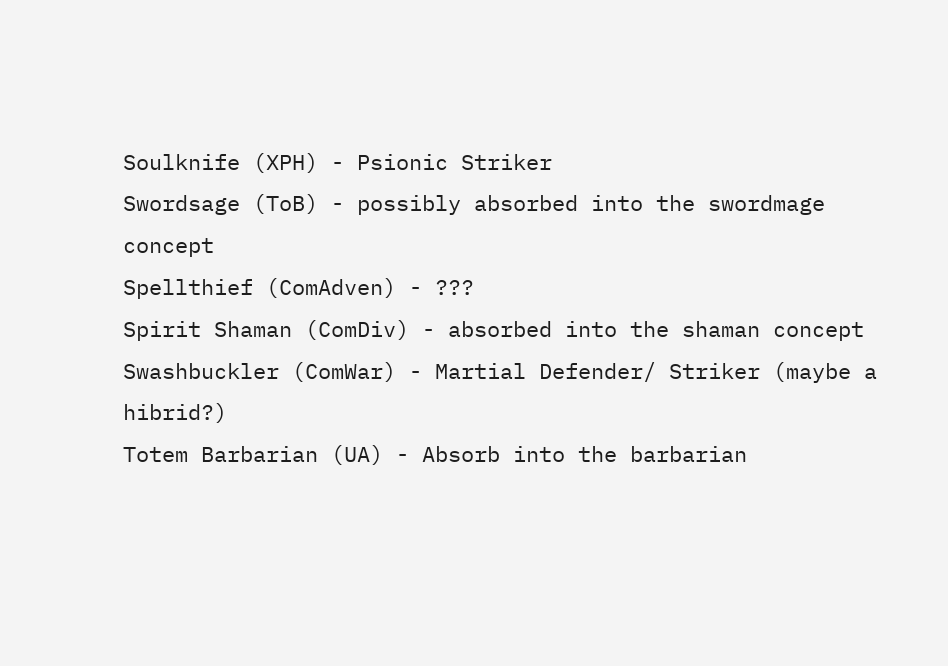Soulknife (XPH) - Psionic Striker
Swordsage (ToB) - possibly absorbed into the swordmage concept
Spellthief (ComAdven) - ???
Spirit Shaman (ComDiv) - absorbed into the shaman concept
Swashbuckler (ComWar) - Martial Defender/ Striker (maybe a hibrid?)
Totem Barbarian (UA) - Absorb into the barbarian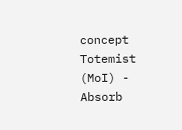concept
Totemist (MoI) - Absorb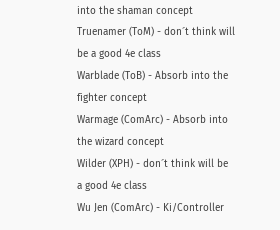into the shaman concept
Truenamer (ToM) - don´t think will be a good 4e class
Warblade (ToB) - Absorb into the fighter concept
Warmage (ComArc) - Absorb into the wizard concept
Wilder (XPH) - don´t think will be a good 4e class
Wu Jen (ComArc) - Ki/Controller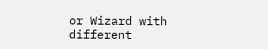or Wizard with different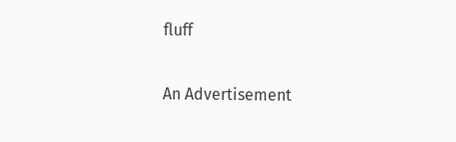fluff

An Advertisement